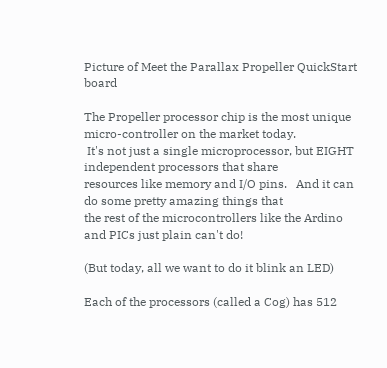Picture of Meet the Parallax Propeller QuickStart board

The Propeller processor chip is the most unique micro-controller on the market today.
 It's not just a single microprocessor, but EIGHT independent processors that share
resources like memory and I/O pins.   And it can do some pretty amazing things that
the rest of the microcontrollers like the Ardino and PICs just plain can't do!

(But today, all we want to do it blink an LED)

Each of the processors (called a Cog) has 512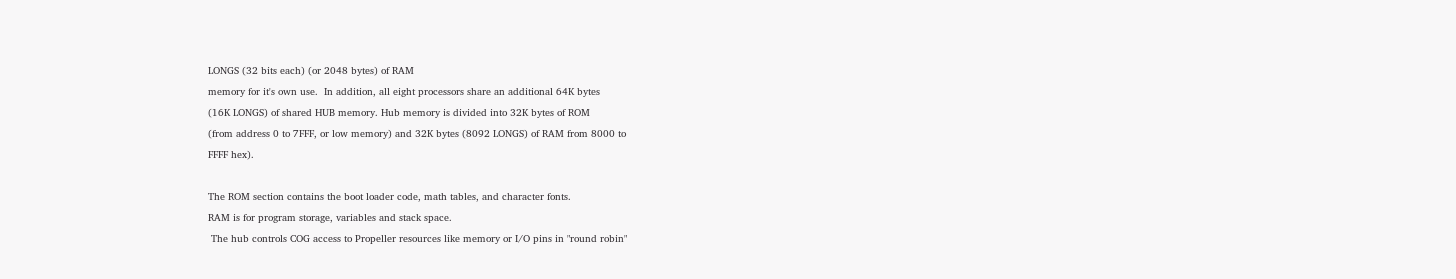LONGS (32 bits each) (or 2048 bytes) of RAM
memory for it's own use.  In addition, all eight processors share an additional 64K bytes
(16K LONGS) of shared HUB memory. Hub memory is divided into 32K bytes of ROM
(from address 0 to 7FFF, or low memory) and 32K bytes (8092 LONGS) of RAM from 8000 to
FFFF hex).

The ROM section contains the boot loader code, math tables, and character fonts.
RAM is for program storage, variables and stack space.
 The hub controls COG access to Propeller resources like memory or I/O pins in "round robin"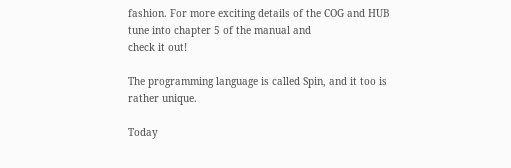fashion. For more exciting details of the COG and HUB tune into chapter 5 of the manual and
check it out!

The programming language is called Spin, and it too is rather unique.

Today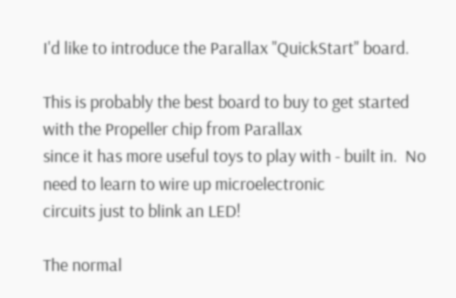I'd like to introduce the Parallax "QuickStart" board.

This is probably the best board to buy to get started with the Propeller chip from Parallax
since it has more useful toys to play with - built in.  No need to learn to wire up microelectronic
circuits just to blink an LED!

The normal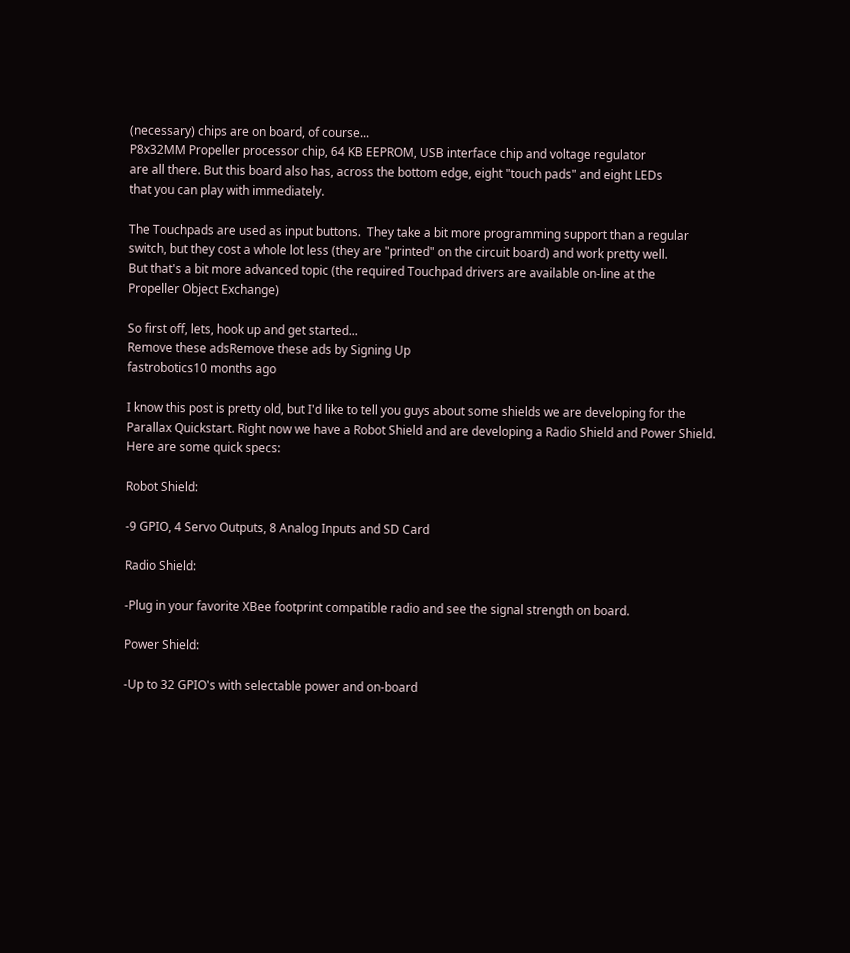(necessary) chips are on board, of course...
P8x32MM Propeller processor chip, 64 KB EEPROM, USB interface chip and voltage regulator
are all there. But this board also has, across the bottom edge, eight "touch pads" and eight LEDs
that you can play with immediately.

The Touchpads are used as input buttons.  They take a bit more programming support than a regular
switch, but they cost a whole lot less (they are "printed" on the circuit board) and work pretty well.
But that's a bit more advanced topic (the required Touchpad drivers are available on-line at the
Propeller Object Exchange)

So first off, lets, hook up and get started...
Remove these adsRemove these ads by Signing Up
fastrobotics10 months ago

I know this post is pretty old, but I'd like to tell you guys about some shields we are developing for the Parallax Quickstart. Right now we have a Robot Shield and are developing a Radio Shield and Power Shield. Here are some quick specs:

Robot Shield:

-9 GPIO, 4 Servo Outputs, 8 Analog Inputs and SD Card

Radio Shield:

-Plug in your favorite XBee footprint compatible radio and see the signal strength on board.

Power Shield:

-Up to 32 GPIO's with selectable power and on-board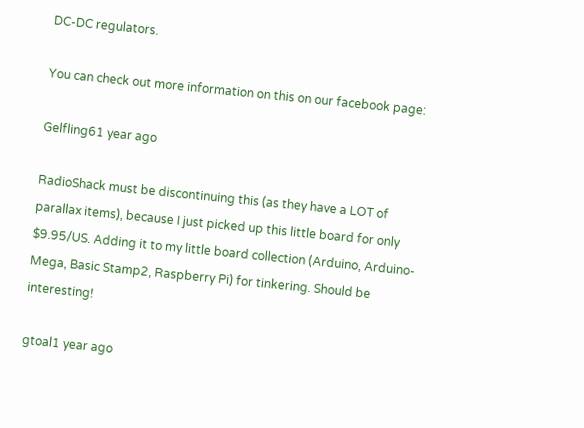DC-DC regulators.

You can check out more information on this on our facebook page:

Gelfling61 year ago

RadioShack must be discontinuing this (as they have a LOT of parallax items), because I just picked up this little board for only $9.95/US. Adding it to my little board collection (Arduino, Arduino-Mega, Basic Stamp2, Raspberry Pi) for tinkering. Should be interesting!

gtoal1 year ago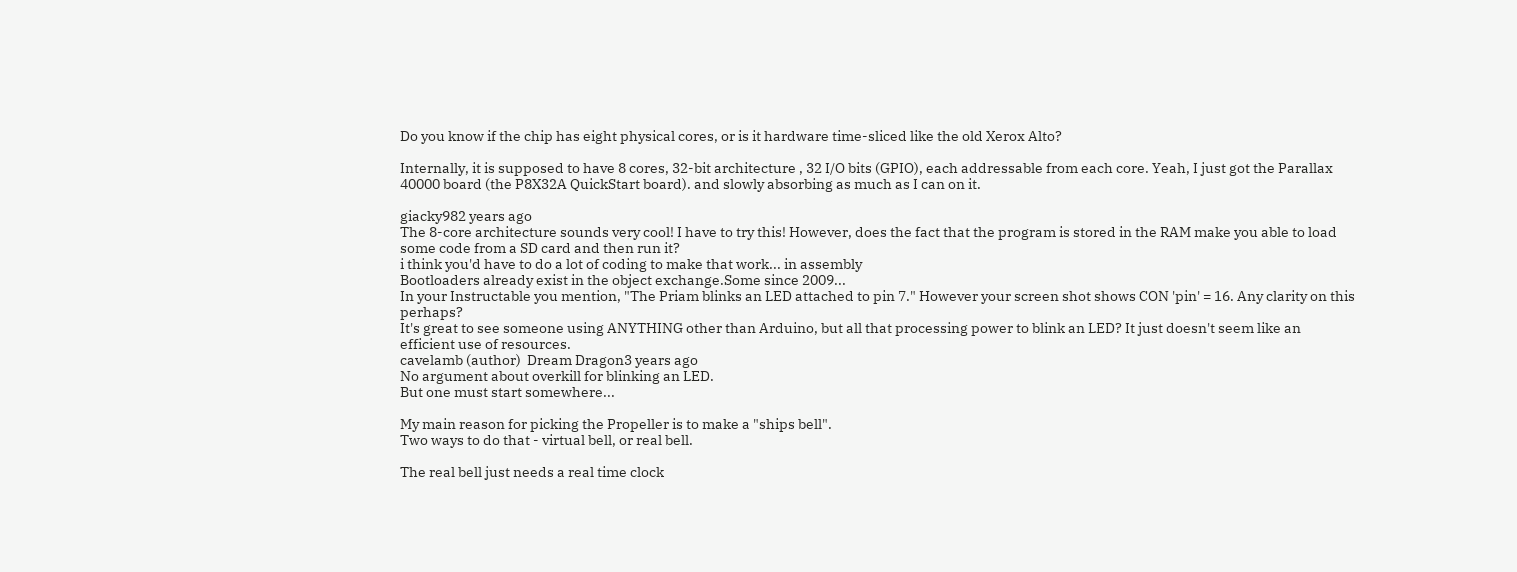Do you know if the chip has eight physical cores, or is it hardware time-sliced like the old Xerox Alto?

Internally, it is supposed to have 8 cores, 32-bit architecture , 32 I/O bits (GPIO), each addressable from each core. Yeah, I just got the Parallax 40000 board (the P8X32A QuickStart board). and slowly absorbing as much as I can on it.

giacky982 years ago
The 8-core architecture sounds very cool! I have to try this! However, does the fact that the program is stored in the RAM make you able to load some code from a SD card and then run it?
i think you'd have to do a lot of coding to make that work... in assembly
Bootloaders already exist in the object exchange.Some since 2009...
In your Instructable you mention, "The Priam blinks an LED attached to pin 7." However your screen shot shows CON 'pin' = 16. Any clarity on this perhaps?
It's great to see someone using ANYTHING other than Arduino, but all that processing power to blink an LED? It just doesn't seem like an efficient use of resources.
cavelamb (author)  Dream Dragon3 years ago
No argument about overkill for blinking an LED.
But one must start somewhere...

My main reason for picking the Propeller is to make a "ships bell".
Two ways to do that - virtual bell, or real bell.

The real bell just needs a real time clock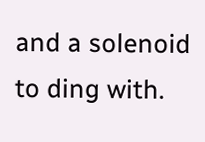and a solenoid to ding with.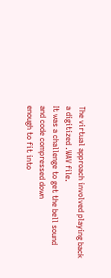The virtual approach involved playing back a digitized .WAV file.
It was a challenge to get the bell sound and code compressed down
enough to fit into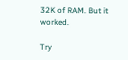32K of RAM. But it worked.

Try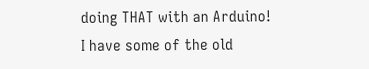doing THAT with an Arduino!
I have some of the old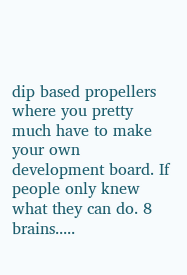dip based propellers where you pretty much have to make your own development board. If people only knew what they can do. 8 brains.....